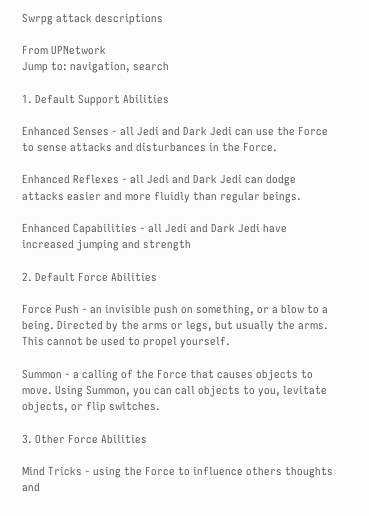Swrpg attack descriptions

From UPNetwork
Jump to: navigation, search

1. Default Support Abilities

Enhanced Senses - all Jedi and Dark Jedi can use the Force to sense attacks and disturbances in the Force.

Enhanced Reflexes - all Jedi and Dark Jedi can dodge attacks easier and more fluidly than regular beings.

Enhanced Capabilities - all Jedi and Dark Jedi have increased jumping and strength

2. Default Force Abilities

Force Push - an invisible push on something, or a blow to a being. Directed by the arms or legs, but usually the arms. This cannot be used to propel yourself.

Summon - a calling of the Force that causes objects to move. Using Summon, you can call objects to you, levitate objects, or flip switches.

3. Other Force Abilities

Mind Tricks - using the Force to influence others thoughts and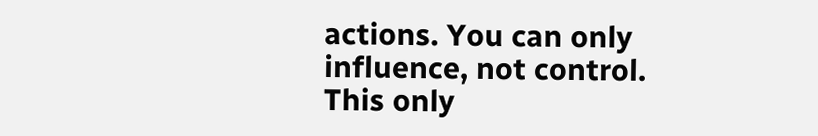actions. You can only influence, not control. This only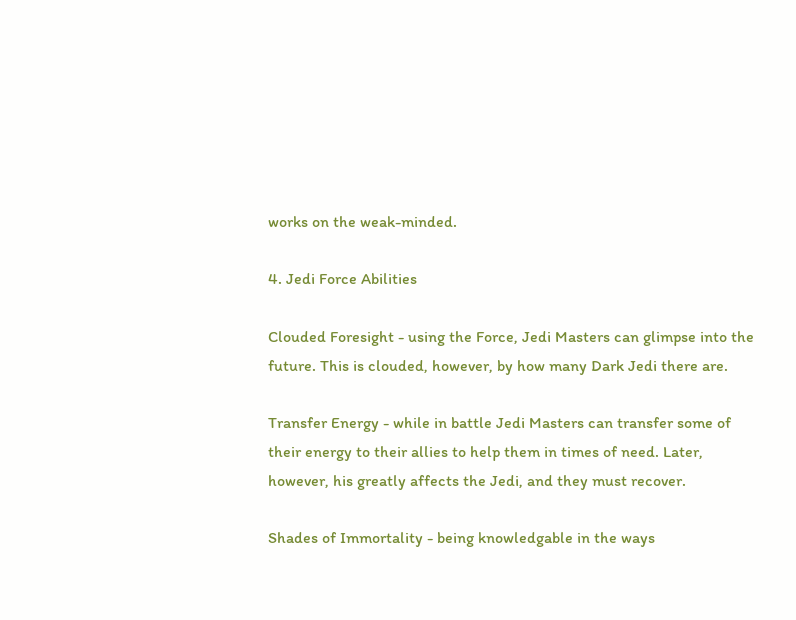works on the weak-minded.

4. Jedi Force Abilities

Clouded Foresight - using the Force, Jedi Masters can glimpse into the future. This is clouded, however, by how many Dark Jedi there are.

Transfer Energy - while in battle Jedi Masters can transfer some of their energy to their allies to help them in times of need. Later, however, his greatly affects the Jedi, and they must recover.

Shades of Immortality - being knowledgable in the ways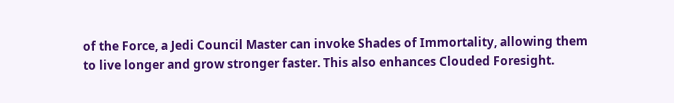of the Force, a Jedi Council Master can invoke Shades of Immortality, allowing them to live longer and grow stronger faster. This also enhances Clouded Foresight.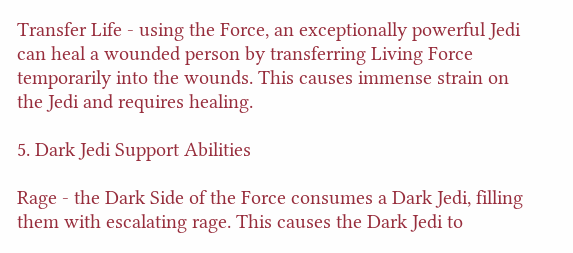Transfer Life - using the Force, an exceptionally powerful Jedi can heal a wounded person by transferring Living Force temporarily into the wounds. This causes immense strain on the Jedi and requires healing.

5. Dark Jedi Support Abilities

Rage - the Dark Side of the Force consumes a Dark Jedi, filling them with escalating rage. This causes the Dark Jedi to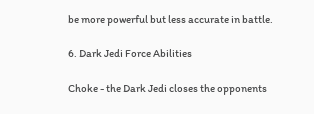be more powerful but less accurate in battle.

6. Dark Jedi Force Abilities

Choke - the Dark Jedi closes the opponents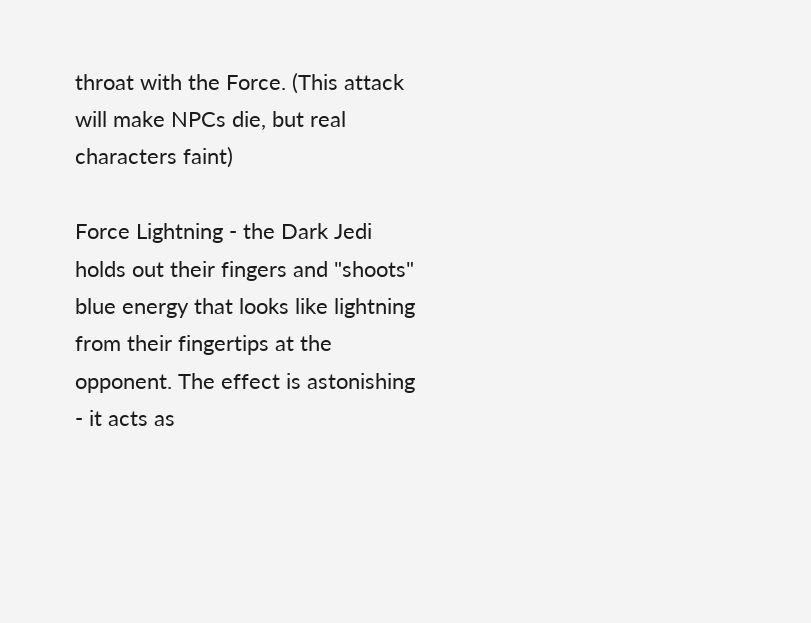throat with the Force. (This attack will make NPCs die, but real characters faint)

Force Lightning - the Dark Jedi holds out their fingers and "shoots" blue energy that looks like lightning from their fingertips at the opponent. The effect is astonishing - it acts as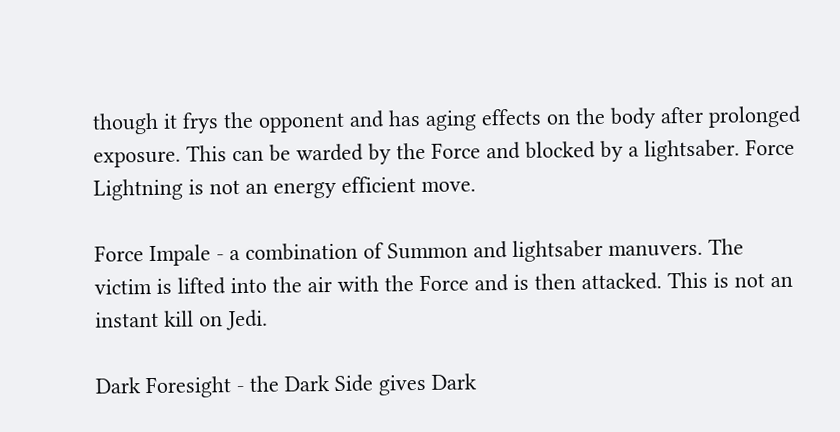though it frys the opponent and has aging effects on the body after prolonged exposure. This can be warded by the Force and blocked by a lightsaber. Force Lightning is not an energy efficient move.

Force Impale - a combination of Summon and lightsaber manuvers. The victim is lifted into the air with the Force and is then attacked. This is not an instant kill on Jedi.

Dark Foresight - the Dark Side gives Dark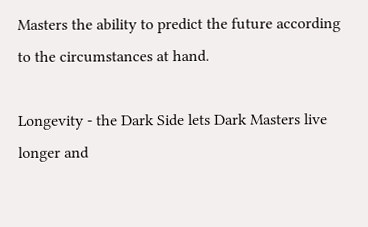Masters the ability to predict the future according to the circumstances at hand.

Longevity - the Dark Side lets Dark Masters live longer and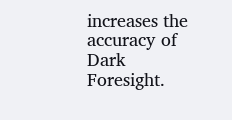increases the accuracy of Dark Foresight.